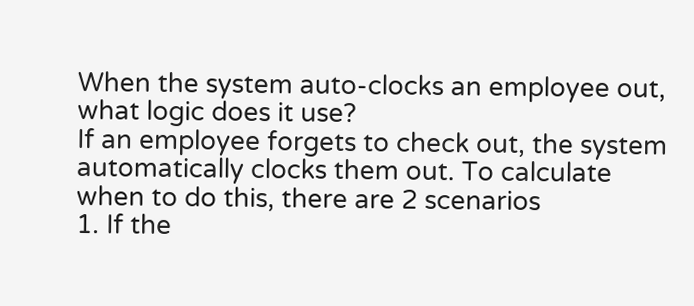When the system auto-clocks an employee out, what logic does it use?
If an employee forgets to check out, the system automatically clocks them out. To calculate when to do this, there are 2 scenarios
1. If the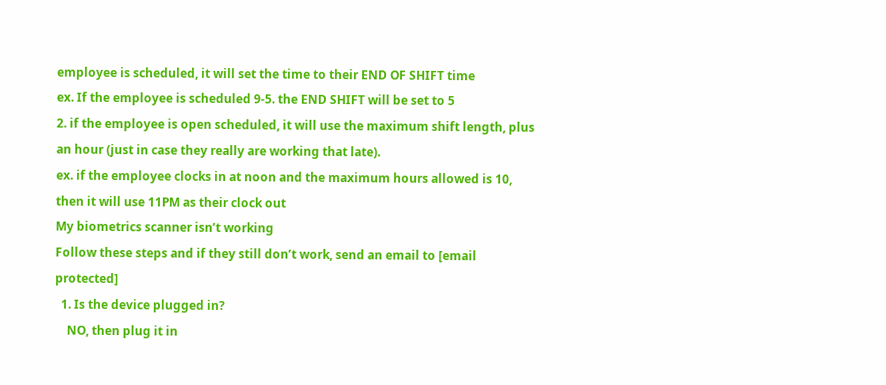employee is scheduled, it will set the time to their END OF SHIFT time
ex. If the employee is scheduled 9-5. the END SHIFT will be set to 5
2. if the employee is open scheduled, it will use the maximum shift length, plus an hour (just in case they really are working that late).
ex. if the employee clocks in at noon and the maximum hours allowed is 10, then it will use 11PM as their clock out
My biometrics scanner isn’t working
Follow these steps and if they still don’t work, send an email to [email protected]
  1. Is the device plugged in?
    NO, then plug it in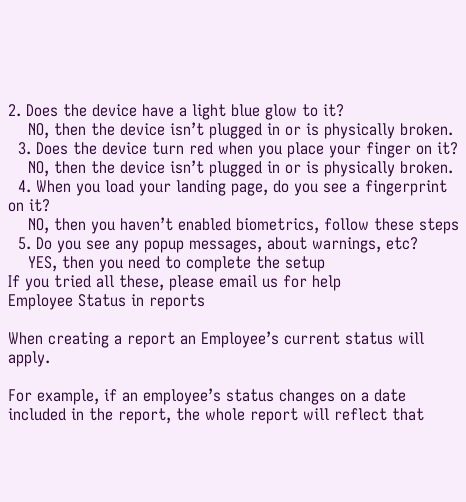2. Does the device have a light blue glow to it?
    NO, then the device isn’t plugged in or is physically broken.
  3. Does the device turn red when you place your finger on it?
    NO, then the device isn’t plugged in or is physically broken.
  4. When you load your landing page, do you see a fingerprint on it?
    NO, then you haven’t enabled biometrics, follow these steps
  5. Do you see any popup messages, about warnings, etc?
    YES, then you need to complete the setup
If you tried all these, please email us for help
Employee Status in reports

When creating a report an Employee’s current status will apply.

For example, if an employee’s status changes on a date included in the report, the whole report will reflect that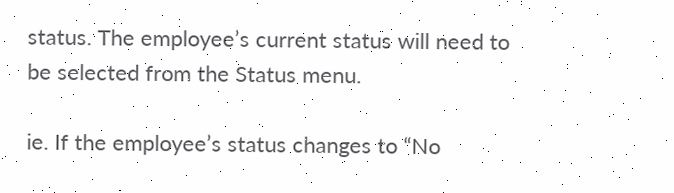status. The employee’s current status will need to be selected from the Status menu.

ie. If the employee’s status changes to “No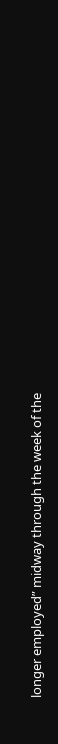longer employed” midway through the week of the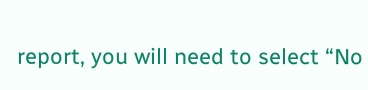report, you will need to select “No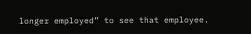longer employed” to see that employee.